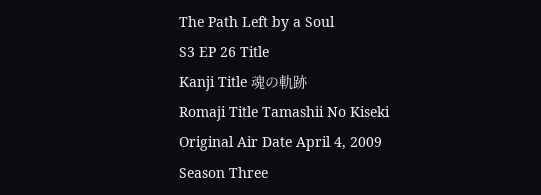The Path Left by a Soul
S3 EP 26 Title
Kanji Title 魂の軌跡
Romaji Title Tamashii No Kiseki
Original Air Date April 4, 2009
Season Three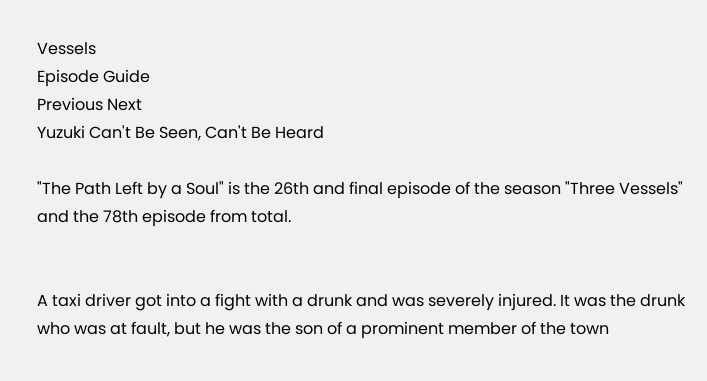Vessels
Episode Guide
Previous Next
Yuzuki Can't Be Seen, Can't Be Heard

"The Path Left by a Soul" is the 26th and final episode of the season "Three Vessels" and the 78th episode from total.


A taxi driver got into a fight with a drunk and was severely injured. It was the drunk who was at fault, but he was the son of a prominent member of the town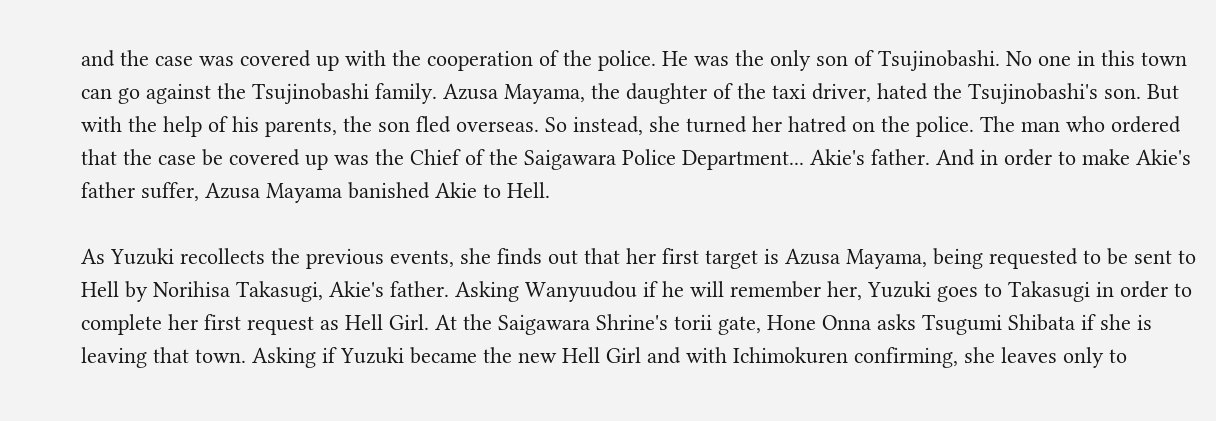and the case was covered up with the cooperation of the police. He was the only son of Tsujinobashi. No one in this town can go against the Tsujinobashi family. Azusa Mayama, the daughter of the taxi driver, hated the Tsujinobashi's son. But with the help of his parents, the son fled overseas. So instead, she turned her hatred on the police. The man who ordered that the case be covered up was the Chief of the Saigawara Police Department... Akie's father. And in order to make Akie's father suffer, Azusa Mayama banished Akie to Hell.

As Yuzuki recollects the previous events, she finds out that her first target is Azusa Mayama, being requested to be sent to Hell by Norihisa Takasugi, Akie's father. Asking Wanyuudou if he will remember her, Yuzuki goes to Takasugi in order to complete her first request as Hell Girl. At the Saigawara Shrine's torii gate, Hone Onna asks Tsugumi Shibata if she is leaving that town. Asking if Yuzuki became the new Hell Girl and with Ichimokuren confirming, she leaves only to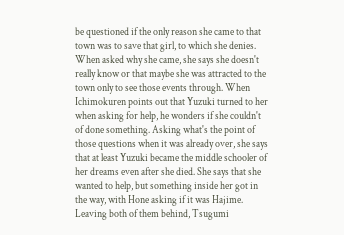be questioned if the only reason she came to that town was to save that girl, to which she denies. When asked why she came, she says she doesn't really know or that maybe she was attracted to the town only to see those events through. When Ichimokuren points out that Yuzuki turned to her when asking for help, he wonders if she couldn't of done something. Asking what's the point of those questions when it was already over, she says that at least Yuzuki became the middle schooler of her dreams even after she died. She says that she wanted to help, but something inside her got in the way, with Hone asking if it was Hajime. Leaving both of them behind, Tsugumi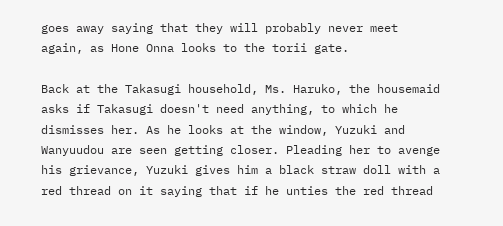goes away saying that they will probably never meet again, as Hone Onna looks to the torii gate.

Back at the Takasugi household, Ms. Haruko, the housemaid asks if Takasugi doesn't need anything, to which he dismisses her. As he looks at the window, Yuzuki and Wanyuudou are seen getting closer. Pleading her to avenge his grievance, Yuzuki gives him a black straw doll with a red thread on it saying that if he unties the red thread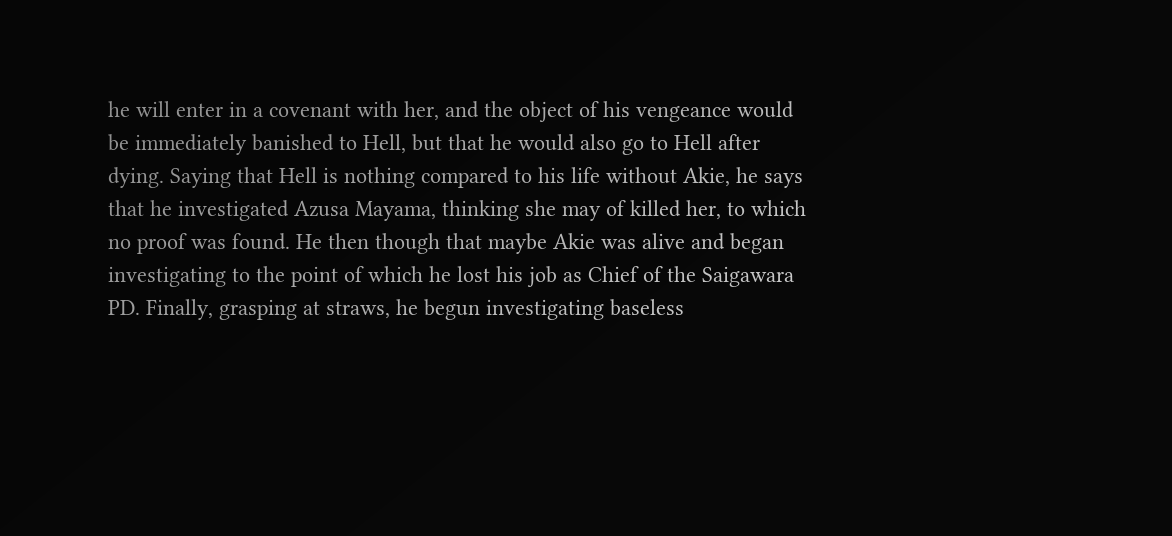he will enter in a covenant with her, and the object of his vengeance would be immediately banished to Hell, but that he would also go to Hell after dying. Saying that Hell is nothing compared to his life without Akie, he says that he investigated Azusa Mayama, thinking she may of killed her, to which no proof was found. He then though that maybe Akie was alive and began investigating to the point of which he lost his job as Chief of the Saigawara PD. Finally, grasping at straws, he begun investigating baseless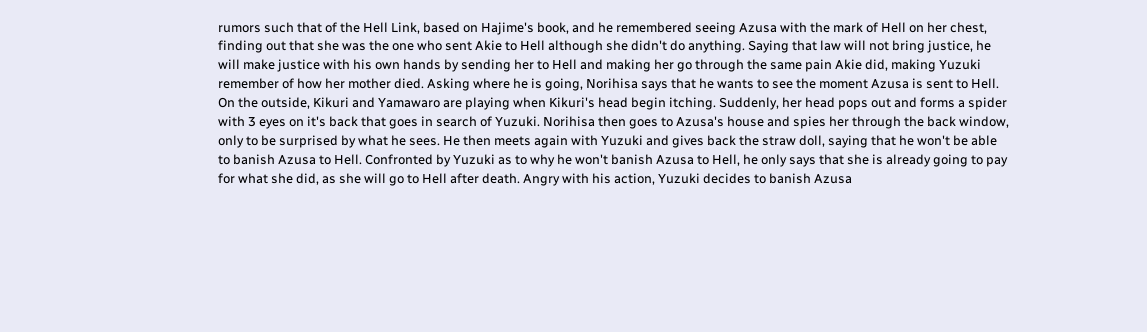rumors such that of the Hell Link, based on Hajime's book, and he remembered seeing Azusa with the mark of Hell on her chest, finding out that she was the one who sent Akie to Hell although she didn't do anything. Saying that law will not bring justice, he will make justice with his own hands by sending her to Hell and making her go through the same pain Akie did, making Yuzuki remember of how her mother died. Asking where he is going, Norihisa says that he wants to see the moment Azusa is sent to Hell. On the outside, Kikuri and Yamawaro are playing when Kikuri's head begin itching. Suddenly, her head pops out and forms a spider with 3 eyes on it's back that goes in search of Yuzuki. Norihisa then goes to Azusa's house and spies her through the back window, only to be surprised by what he sees. He then meets again with Yuzuki and gives back the straw doll, saying that he won't be able to banish Azusa to Hell. Confronted by Yuzuki as to why he won't banish Azusa to Hell, he only says that she is already going to pay for what she did, as she will go to Hell after death. Angry with his action, Yuzuki decides to banish Azusa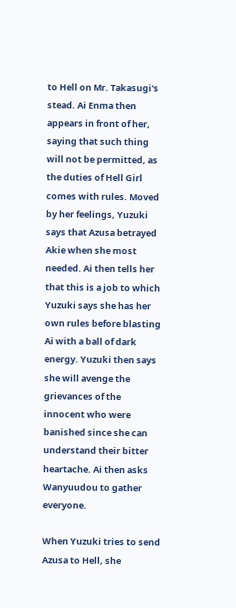to Hell on Mr. Takasugi's stead. Ai Enma then appears in front of her, saying that such thing will not be permitted, as the duties of Hell Girl comes with rules. Moved by her feelings, Yuzuki says that Azusa betrayed Akie when she most needed. Ai then tells her that this is a job to which Yuzuki says she has her own rules before blasting Ai with a ball of dark energy. Yuzuki then says she will avenge the grievances of the innocent who were banished since she can understand their bitter heartache. Ai then asks Wanyuudou to gather everyone.

When Yuzuki tries to send Azusa to Hell, she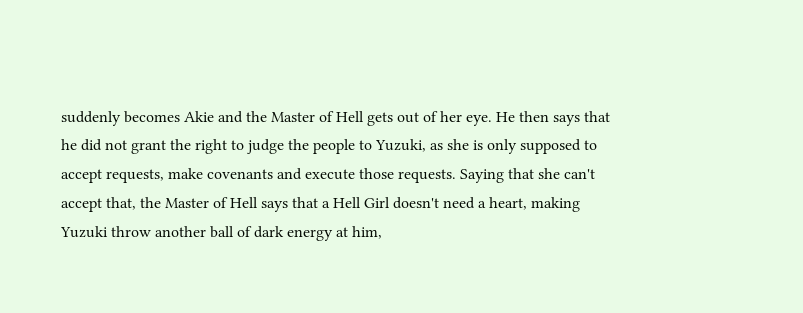suddenly becomes Akie and the Master of Hell gets out of her eye. He then says that he did not grant the right to judge the people to Yuzuki, as she is only supposed to accept requests, make covenants and execute those requests. Saying that she can't accept that, the Master of Hell says that a Hell Girl doesn't need a heart, making Yuzuki throw another ball of dark energy at him,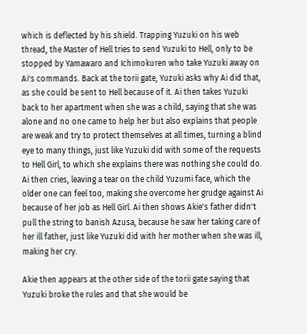which is deflected by his shield. Trapping Yuzuki on his web thread, the Master of Hell tries to send Yuzuki to Hell, only to be stopped by Yamawaro and Ichimokuren who take Yuzuki away on Ai's commands. Back at the torii gate, Yuzuki asks why Ai did that, as she could be sent to Hell because of it. Ai then takes Yuzuki back to her apartment when she was a child, saying that she was alone and no one came to help her but also explains that people are weak and try to protect themselves at all times, turning a blind eye to many things, just like Yuzuki did with some of the requests to Hell Girl, to which she explains there was nothing she could do. Ai then cries, leaving a tear on the child Yuzumi face, which the older one can feel too, making she overcome her grudge against Ai because of her job as Hell Girl. Ai then shows Akie's father didn't pull the string to banish Azusa, because he saw her taking care of her ill father, just like Yuzuki did with her mother when she was ill, making her cry.

Akie then appears at the other side of the torii gate saying that Yuzuki broke the rules and that she would be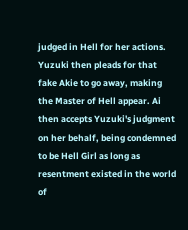judged in Hell for her actions. Yuzuki then pleads for that fake Akie to go away, making the Master of Hell appear. Ai then accepts Yuzuki's judgment on her behalf, being condemned to be Hell Girl as long as resentment existed in the world of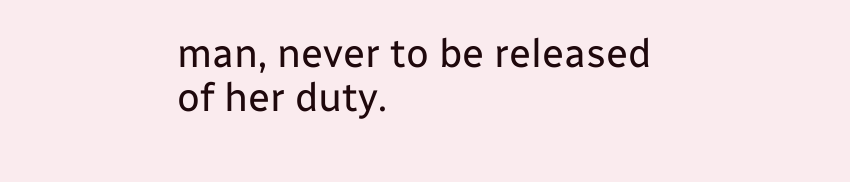man, never to be released of her duty.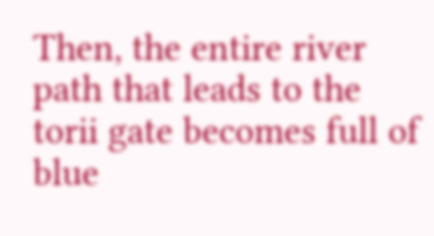Then, the entire river path that leads to the torii gate becomes full of blue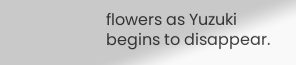flowers as Yuzuki begins to disappear.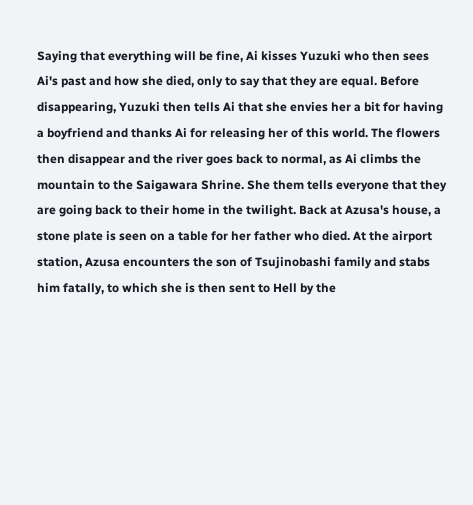Saying that everything will be fine, Ai kisses Yuzuki who then sees Ai's past and how she died, only to say that they are equal. Before disappearing, Yuzuki then tells Ai that she envies her a bit for having a boyfriend and thanks Ai for releasing her of this world. The flowers then disappear and the river goes back to normal, as Ai climbs the mountain to the Saigawara Shrine. She them tells everyone that they are going back to their home in the twilight. Back at Azusa's house, a stone plate is seen on a table for her father who died. At the airport station, Azusa encounters the son of Tsujinobashi family and stabs him fatally, to which she is then sent to Hell by the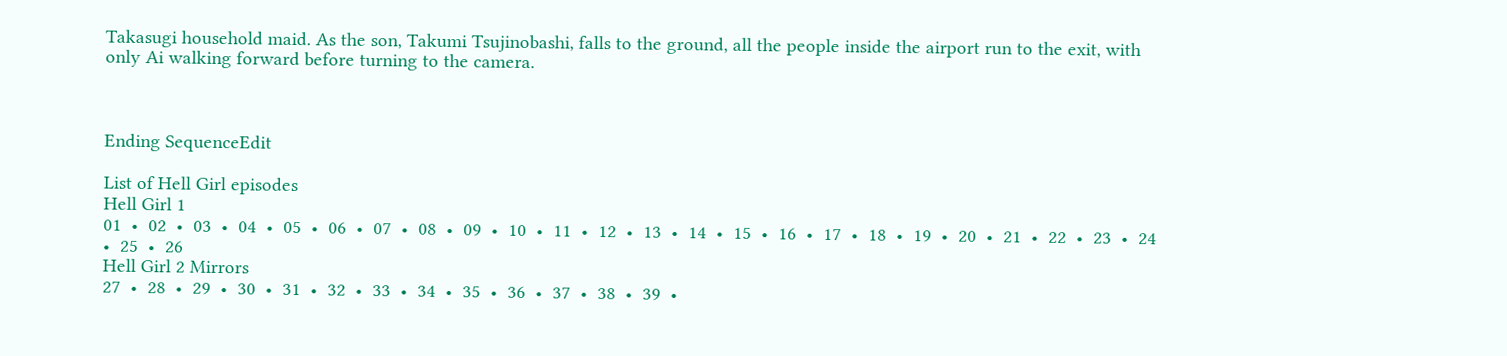Takasugi household maid. As the son, Takumi Tsujinobashi, falls to the ground, all the people inside the airport run to the exit, with only Ai walking forward before turning to the camera.



Ending SequenceEdit

List of Hell Girl episodes
Hell Girl 1
01  •  02  •  03  •  04  •  05  •  06  •  07  •  08  •  09  •  10  •  11  •  12  •  13  •  14  •  15  •  16  •  17  •  18  •  19  •  20  •  21  •  22  •  23  •  24  •  25  •  26
Hell Girl 2 Mirrors
27  •  28  •  29  •  30  •  31  •  32  •  33  •  34  •  35  •  36  •  37  •  38  •  39  •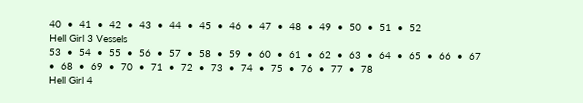40  •  41  •  42  •  43  •  44  •  45  •  46  •  47  •  48  •  49  •  50  •  51  •  52
Hell Girl 3 Vessels
53  •  54  •  55  •  56  •  57  •  58  •  59  •  60  •  61  •  62  •  63  •  64  •  65  •  66  •  67  •  68  •  69  •  70  •  71  •  72  •  73  •  74  •  75  •  76  •  77  •  78
Hell Girl 4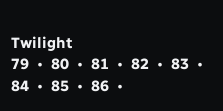Twilight
79  •  80  •  81  •  82  •  83  •  84  •  85  •  86  •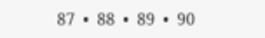87  •  88  •  89  •  90